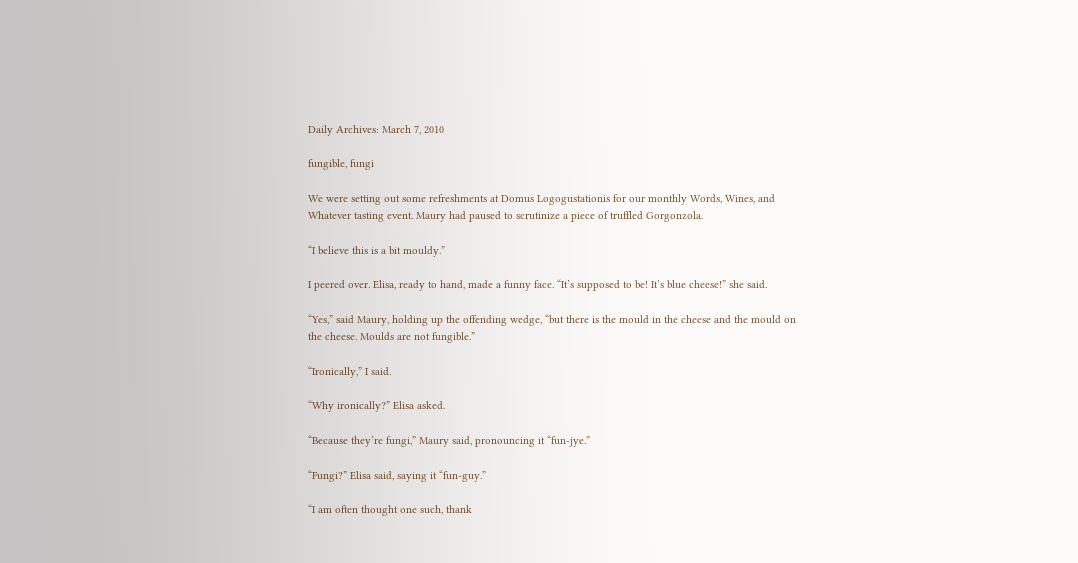Daily Archives: March 7, 2010

fungible, fungi

We were setting out some refreshments at Domus Logogustationis for our monthly Words, Wines, and Whatever tasting event. Maury had paused to scrutinize a piece of truffled Gorgonzola.

“I believe this is a bit mouldy.”

I peered over. Elisa, ready to hand, made a funny face. “It’s supposed to be! It’s blue cheese!” she said.

“Yes,” said Maury, holding up the offending wedge, “but there is the mould in the cheese and the mould on the cheese. Moulds are not fungible.”

“Ironically,” I said.

“Why ironically?” Elisa asked.

“Because they’re fungi,” Maury said, pronouncing it “fun-jye.”

“Fungi?” Elisa said, saying it “fun-guy.”

“I am often thought one such, thank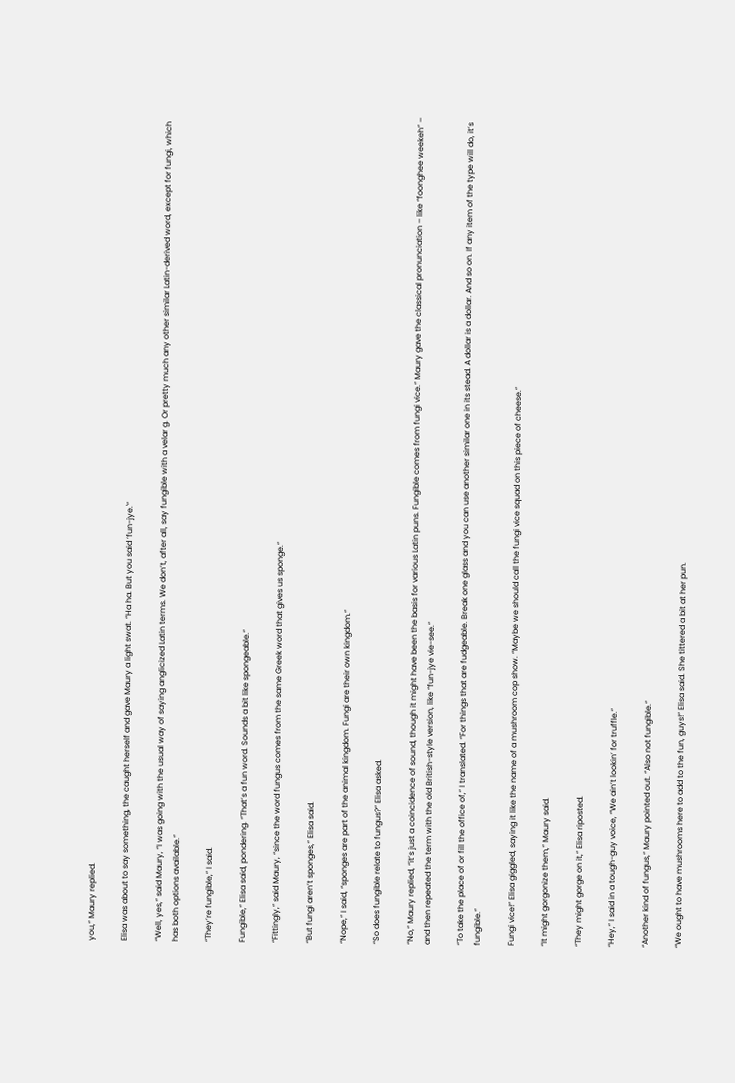you,” Maury replied.

Elisa was about to say something, the caught herself and gave Maury a light swat. “Ha ha. But you said ‘fun-jye.'”

“Well, yes,” said Maury, “I was going with the usual way of saying anglicized Latin terms. We don’t, after all, say fungible with a velar g. Or pretty much any other similar Latin-derived word, except for fungi, which has both options available.”

“They’re fungible,” I said.

Fungible,” Elisa said, pondering. “That’s a fun word. Sounds a bit like spongeable.”

“Fittingly,” said Maury, “since the word fungus comes from the same Greek word that gives us sponge.”

“But fungi aren’t sponges,” Elisa said.

“Nope,” I said, “sponges are part of the animal kingdom. Fungi are their own kingdom.”

“So does fungible relate to fungus?” Elisa asked.

“No,” Maury replied, “it’s just a coincidence of sound, though it might have been the basis for various Latin puns. Fungible comes from fungi vice.” Maury gave the classical pronunciation – like “foonghee weekeh” – and then repeated the term with the old British-style version, like “fun-jye vie-see.”

“To take the place of or fill the office of,” I translated. “For things that are fudgeable. Break one glass and you can use another similar one in its stead. A dollar is a dollar. And so on. If any item of the type will do, it’s fungible.”

Fungi vice!” Elisa giggled, saying it like the name of a mushroom cop show. “Maybe we should call the fungi vice squad on this piece of cheese.”

“It might gorgonize them,” Maury said.

“They might gorge on it,” Elisa riposted.

“Hey,” I said in a tough-guy voice, “We ain’t lookin’ for truffle.”

“Another kind of fungus,” Maury pointed out. “Also not fungible.”

“We ought to have mushrooms here to add to the fun, guys!” Elisa said. She tittered a bit at her pun.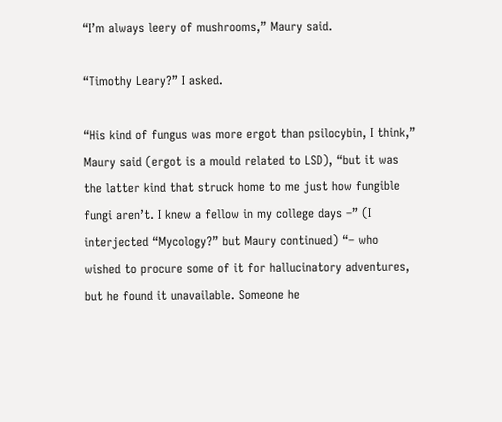“I’m always leery of mushrooms,” Maury said.

“Timothy Leary?” I asked.

“His kind of fungus was more ergot than psilocybin, I think,” Maury said (ergot is a mould related to LSD), “but it was the latter kind that struck home to me just how fungible fungi aren’t. I knew a fellow in my college days –” (I interjected “Mycology?” but Maury continued) “– who wished to procure some of it for hallucinatory adventures, but he found it unavailable. Someone he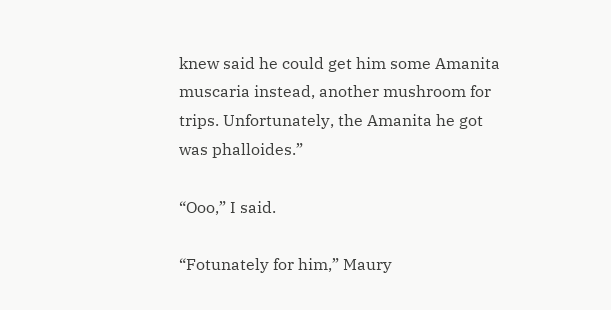knew said he could get him some Amanita muscaria instead, another mushroom for trips. Unfortunately, the Amanita he got was phalloides.”

“Ooo,” I said.

“Fotunately for him,” Maury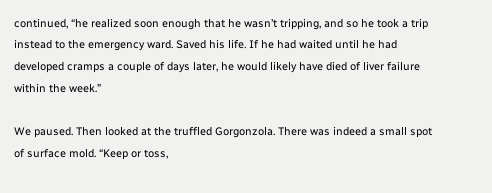continued, “he realized soon enough that he wasn’t tripping, and so he took a trip instead to the emergency ward. Saved his life. If he had waited until he had developed cramps a couple of days later, he would likely have died of liver failure within the week.”

We paused. Then looked at the truffled Gorgonzola. There was indeed a small spot of surface mold. “Keep or toss,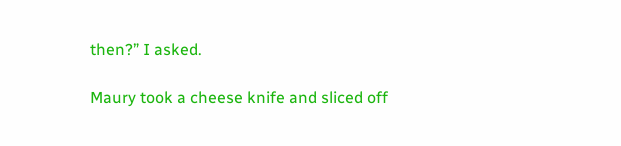then?” I asked.

Maury took a cheese knife and sliced off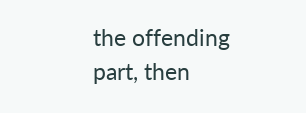the offending part, then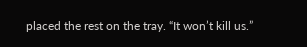placed the rest on the tray. “It won’t kill us.”